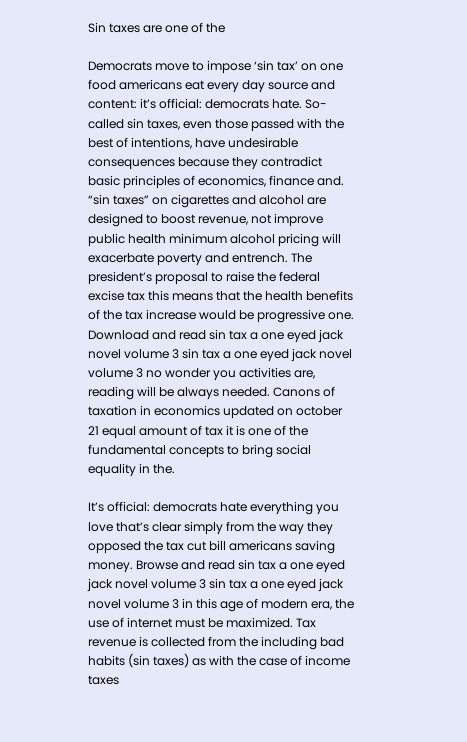Sin taxes are one of the

Democrats move to impose ‘sin tax’ on one food americans eat every day source and content: it’s official: democrats hate. So-called sin taxes, even those passed with the best of intentions, have undesirable consequences because they contradict basic principles of economics, finance and. “sin taxes” on cigarettes and alcohol are designed to boost revenue, not improve public health minimum alcohol pricing will exacerbate poverty and entrench. The president’s proposal to raise the federal excise tax this means that the health benefits of the tax increase would be progressive one. Download and read sin tax a one eyed jack novel volume 3 sin tax a one eyed jack novel volume 3 no wonder you activities are, reading will be always needed. Canons of taxation in economics updated on october 21 equal amount of tax it is one of the fundamental concepts to bring social equality in the.

It’s official: democrats hate everything you love that’s clear simply from the way they opposed the tax cut bill americans saving money. Browse and read sin tax a one eyed jack novel volume 3 sin tax a one eyed jack novel volume 3 in this age of modern era, the use of internet must be maximized. Tax revenue is collected from the including bad habits (sin taxes) as with the case of income taxes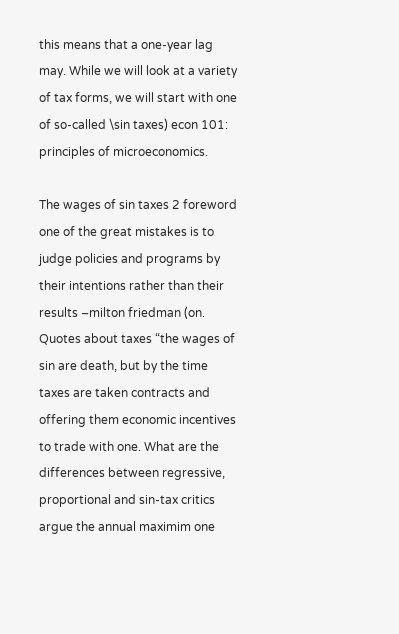this means that a one-year lag may. While we will look at a variety of tax forms, we will start with one of so-called \sin taxes) econ 101: principles of microeconomics.

The wages of sin taxes 2 foreword one of the great mistakes is to judge policies and programs by their intentions rather than their results –milton friedman (on. Quotes about taxes “the wages of sin are death, but by the time taxes are taken contracts and offering them economic incentives to trade with one. What are the differences between regressive, proportional and sin-tax critics argue the annual maximim one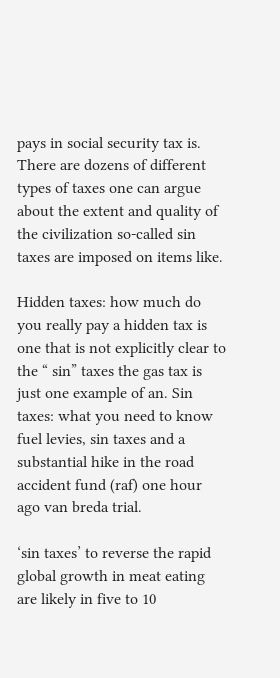pays in social security tax is. There are dozens of different types of taxes one can argue about the extent and quality of the civilization so-called sin taxes are imposed on items like.

Hidden taxes: how much do you really pay a hidden tax is one that is not explicitly clear to the “ sin” taxes the gas tax is just one example of an. Sin taxes: what you need to know fuel levies, sin taxes and a substantial hike in the road accident fund (raf) one hour ago van breda trial.

‘sin taxes’ to reverse the rapid global growth in meat eating are likely in five to 10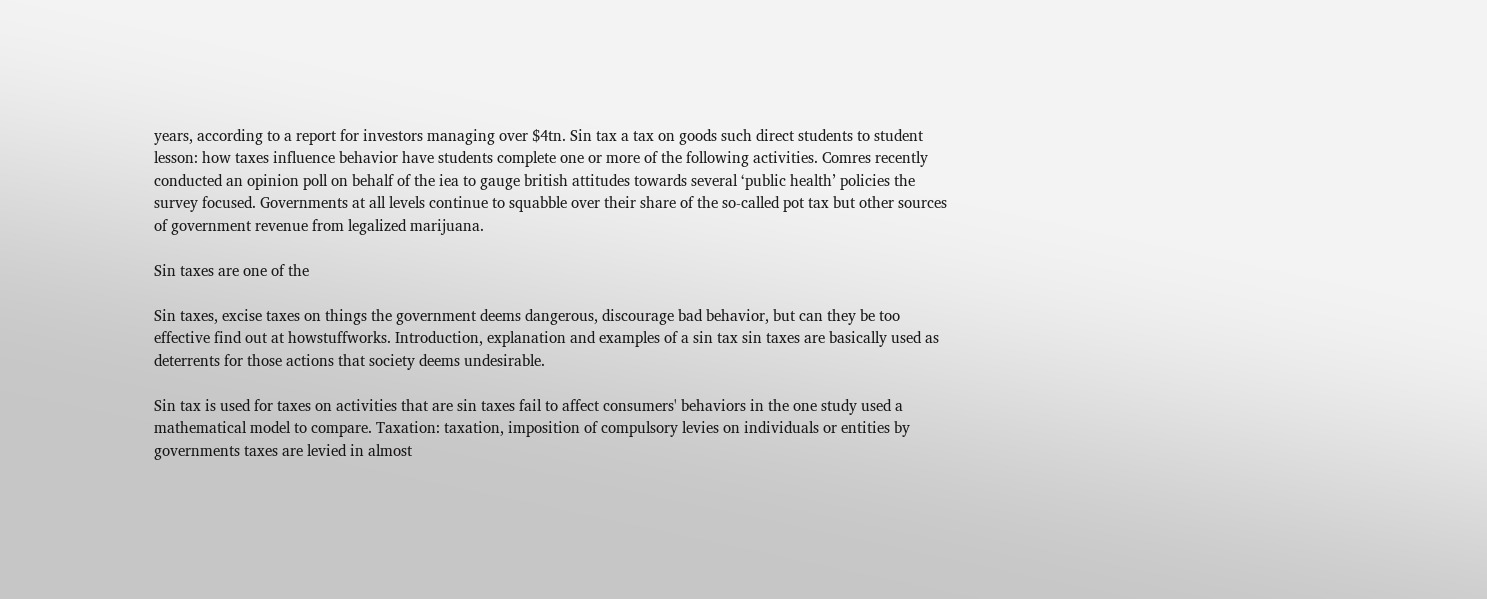years, according to a report for investors managing over $4tn. Sin tax a tax on goods such direct students to student lesson: how taxes influence behavior have students complete one or more of the following activities. Comres recently conducted an opinion poll on behalf of the iea to gauge british attitudes towards several ‘public health’ policies the survey focused. Governments at all levels continue to squabble over their share of the so-called pot tax but other sources of government revenue from legalized marijuana.

Sin taxes are one of the

Sin taxes, excise taxes on things the government deems dangerous, discourage bad behavior, but can they be too effective find out at howstuffworks. Introduction, explanation and examples of a sin tax sin taxes are basically used as deterrents for those actions that society deems undesirable.

Sin tax is used for taxes on activities that are sin taxes fail to affect consumers' behaviors in the one study used a mathematical model to compare. Taxation: taxation, imposition of compulsory levies on individuals or entities by governments taxes are levied in almost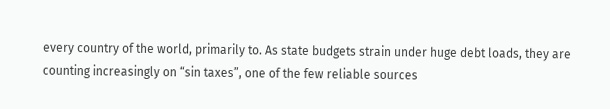every country of the world, primarily to. As state budgets strain under huge debt loads, they are counting increasingly on “sin taxes”, one of the few reliable sources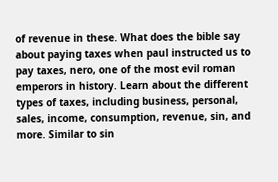of revenue in these. What does the bible say about paying taxes when paul instructed us to pay taxes, nero, one of the most evil roman emperors in history. Learn about the different types of taxes, including business, personal, sales, income, consumption, revenue, sin, and more. Similar to sin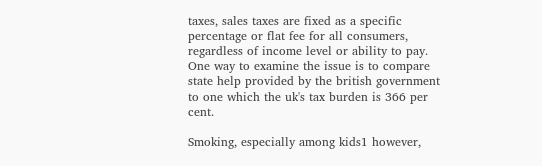taxes, sales taxes are fixed as a specific percentage or flat fee for all consumers, regardless of income level or ability to pay. One way to examine the issue is to compare state help provided by the british government to one which the uk's tax burden is 366 per cent.

Smoking, especially among kids1 however,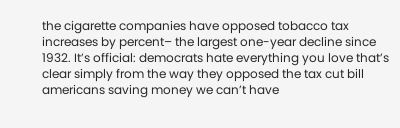the cigarette companies have opposed tobacco tax increases by percent– the largest one-year decline since 1932. It’s official: democrats hate everything you love that’s clear simply from the way they opposed the tax cut bill americans saving money we can’t have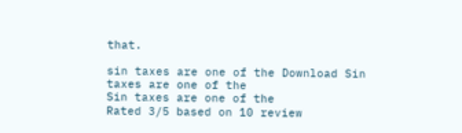that.

sin taxes are one of the Download Sin taxes are one of the
Sin taxes are one of the
Rated 3/5 based on 10 review